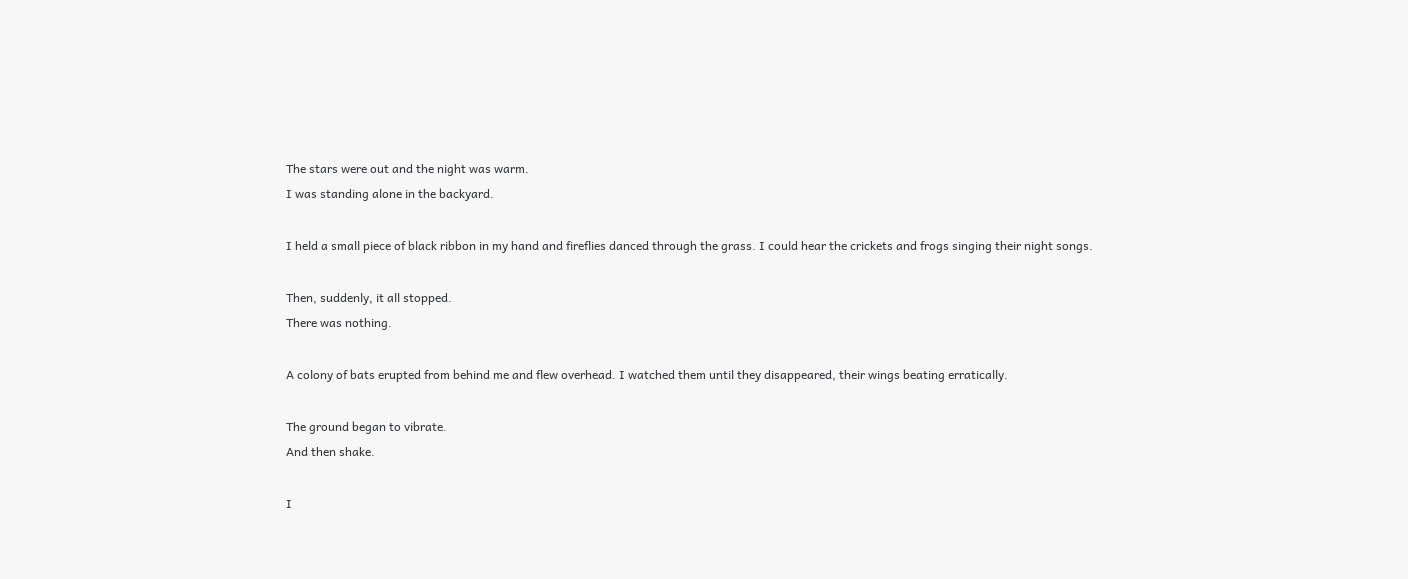The stars were out and the night was warm.
I was standing alone in the backyard.

I held a small piece of black ribbon in my hand and fireflies danced through the grass. I could hear the crickets and frogs singing their night songs.

Then, suddenly, it all stopped.
There was nothing.

A colony of bats erupted from behind me and flew overhead. I watched them until they disappeared, their wings beating erratically.

The ground began to vibrate.
And then shake.

I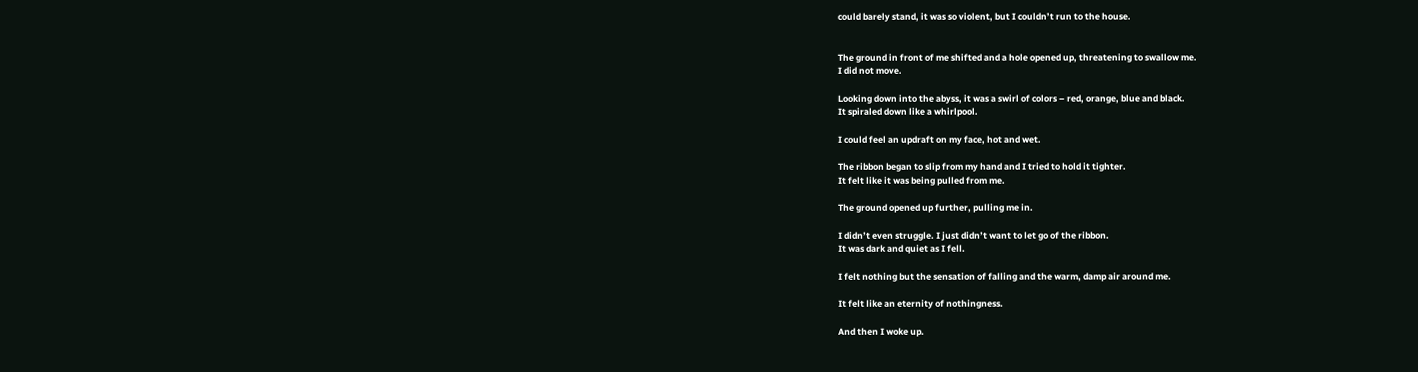could barely stand, it was so violent, but I couldn’t run to the house.


The ground in front of me shifted and a hole opened up, threatening to swallow me.
I did not move.

Looking down into the abyss, it was a swirl of colors – red, orange, blue and black.
It spiraled down like a whirlpool.

I could feel an updraft on my face, hot and wet.

The ribbon began to slip from my hand and I tried to hold it tighter.
It felt like it was being pulled from me.

The ground opened up further, pulling me in.

I didn’t even struggle. I just didn’t want to let go of the ribbon.
It was dark and quiet as I fell.

I felt nothing but the sensation of falling and the warm, damp air around me.

It felt like an eternity of nothingness.

And then I woke up.